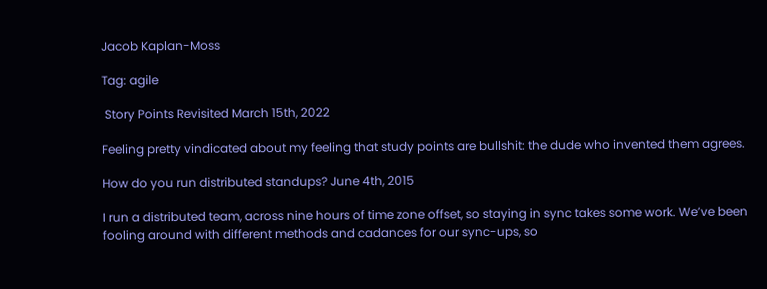Jacob Kaplan-Moss

Tag: agile

 Story Points Revisited March 15th, 2022

Feeling pretty vindicated about my feeling that study points are bullshit: the dude who invented them agrees.

How do you run distributed standups? June 4th, 2015

I run a distributed team, across nine hours of time zone offset, so staying in sync takes some work. We’ve been fooling around with different methods and cadances for our sync-ups, so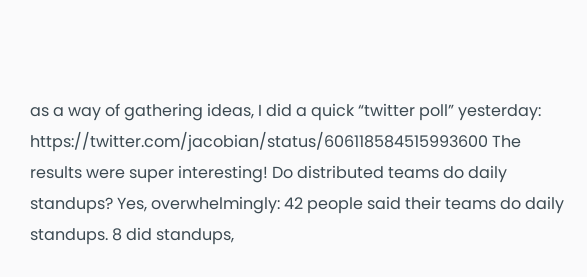as a way of gathering ideas, I did a quick “twitter poll” yesterday: https://twitter.com/jacobian/status/606118584515993600 The results were super interesting! Do distributed teams do daily standups? Yes, overwhelmingly: 42 people said their teams do daily standups. 8 did standups,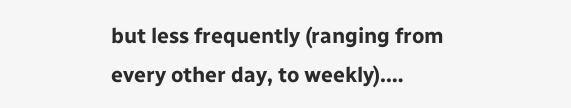but less frequently (ranging from every other day, to weekly).…